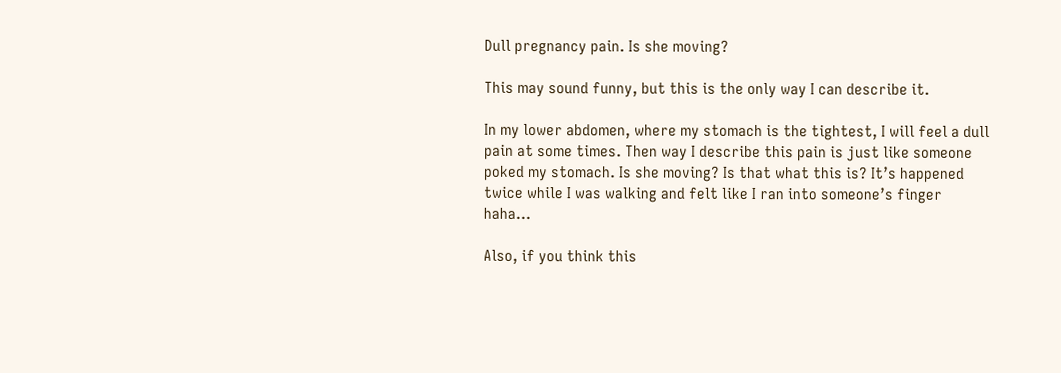Dull pregnancy pain. Is she moving?

This may sound funny, but this is the only way I can describe it.

In my lower abdomen, where my stomach is the tightest, I will feel a dull pain at some times. Then way I describe this pain is just like someone poked my stomach. Is she moving? Is that what this is? It’s happened twice while I was walking and felt like I ran into someone’s finger haha...

Also, if you think this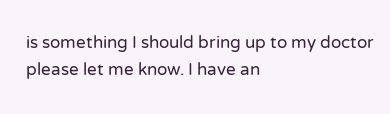is something I should bring up to my doctor please let me know. I have an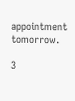appointment tomorrow.

3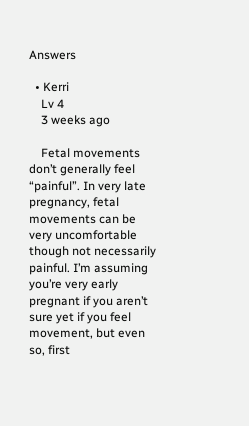Answers

  • Kerri
    Lv 4
    3 weeks ago

    Fetal movements don’t generally feel “painful”. In very late pregnancy, fetal movements can be very uncomfortable though not necessarily painful. I’m assuming you’re very early pregnant if you aren’t sure yet if you feel movement, but even so, first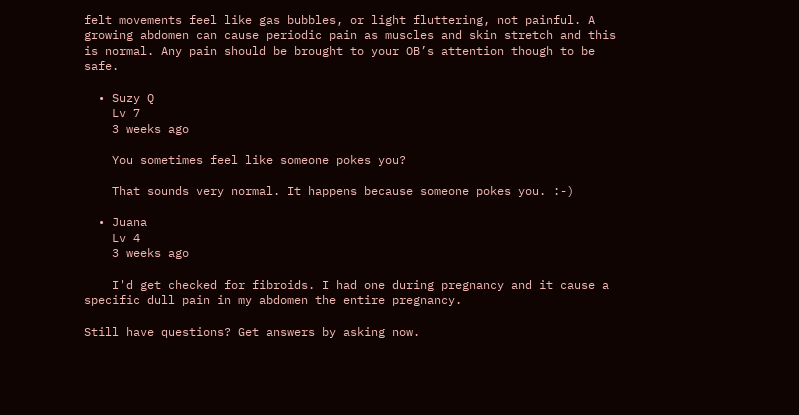felt movements feel like gas bubbles, or light fluttering, not painful. A growing abdomen can cause periodic pain as muscles and skin stretch and this is normal. Any pain should be brought to your OB’s attention though to be safe.

  • Suzy Q
    Lv 7
    3 weeks ago

    You sometimes feel like someone pokes you?

    That sounds very normal. It happens because someone pokes you. :-)

  • Juana
    Lv 4
    3 weeks ago

    I'd get checked for fibroids. I had one during pregnancy and it cause a specific dull pain in my abdomen the entire pregnancy.

Still have questions? Get answers by asking now.